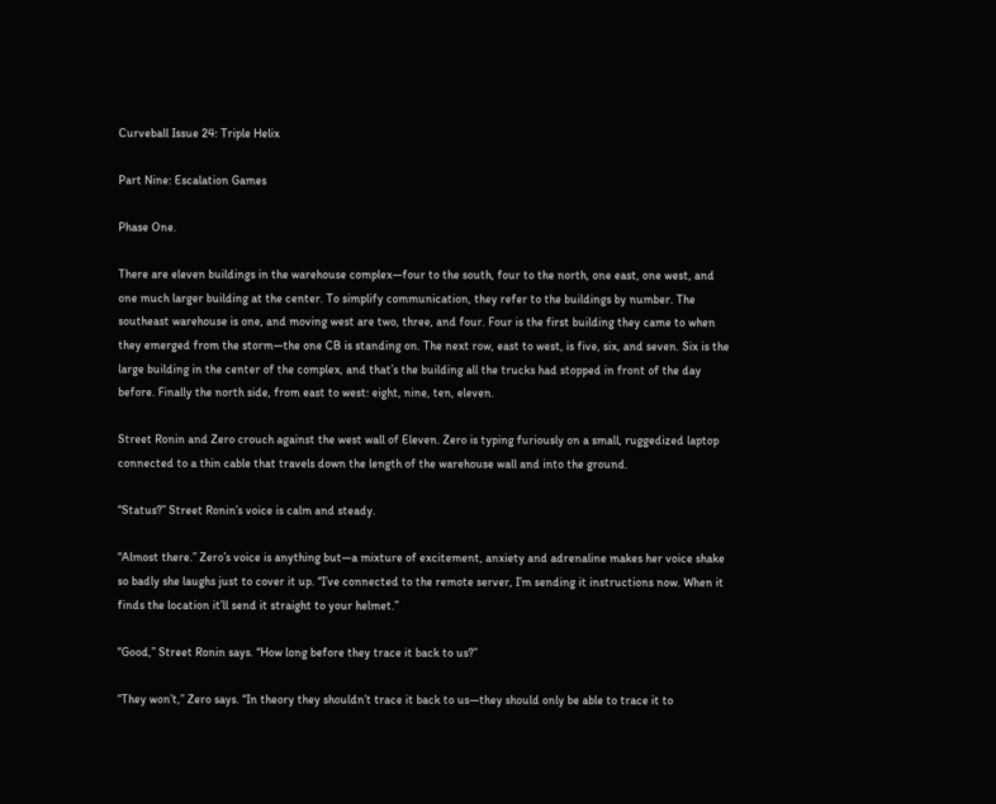Curveball Issue 24: Triple Helix

Part Nine: Escalation Games

Phase One.

There are eleven buildings in the warehouse complex—four to the south, four to the north, one east, one west, and one much larger building at the center. To simplify communication, they refer to the buildings by number. The southeast warehouse is one, and moving west are two, three, and four. Four is the first building they came to when they emerged from the storm—the one CB is standing on. The next row, east to west, is five, six, and seven. Six is the large building in the center of the complex, and that’s the building all the trucks had stopped in front of the day before. Finally the north side, from east to west: eight, nine, ten, eleven.

Street Ronin and Zero crouch against the west wall of Eleven. Zero is typing furiously on a small, ruggedized laptop connected to a thin cable that travels down the length of the warehouse wall and into the ground.

“Status?” Street Ronin’s voice is calm and steady.

“Almost there.” Zero’s voice is anything but—a mixture of excitement, anxiety and adrenaline makes her voice shake so badly she laughs just to cover it up. “I’ve connected to the remote server, I’m sending it instructions now. When it finds the location it’ll send it straight to your helmet.”

“Good,” Street Ronin says. “How long before they trace it back to us?”

“They won’t,” Zero says. “In theory they shouldn’t trace it back to us—they should only be able to trace it to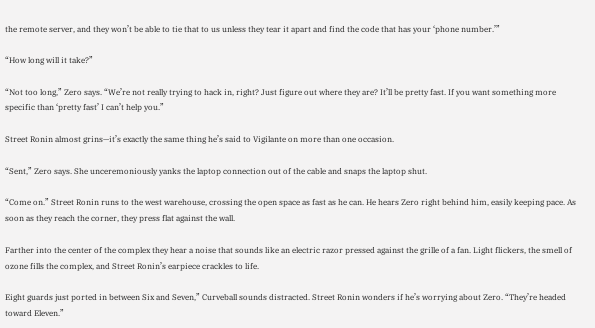the remote server, and they won’t be able to tie that to us unless they tear it apart and find the code that has your ‘phone number.’”

“How long will it take?”

“Not too long,” Zero says. “We’re not really trying to hack in, right? Just figure out where they are? It’ll be pretty fast. If you want something more specific than ‘pretty fast’ I can’t help you.”

Street Ronin almost grins—it’s exactly the same thing he’s said to Vigilante on more than one occasion.

“Sent,” Zero says. She unceremoniously yanks the laptop connection out of the cable and snaps the laptop shut.

“Come on.” Street Ronin runs to the west warehouse, crossing the open space as fast as he can. He hears Zero right behind him, easily keeping pace. As soon as they reach the corner, they press flat against the wall.

Farther into the center of the complex they hear a noise that sounds like an electric razor pressed against the grille of a fan. Light flickers, the smell of ozone fills the complex, and Street Ronin’s earpiece crackles to life.

Eight guards just ported in between Six and Seven,” Curveball sounds distracted. Street Ronin wonders if he’s worrying about Zero. “They’re headed toward Eleven.”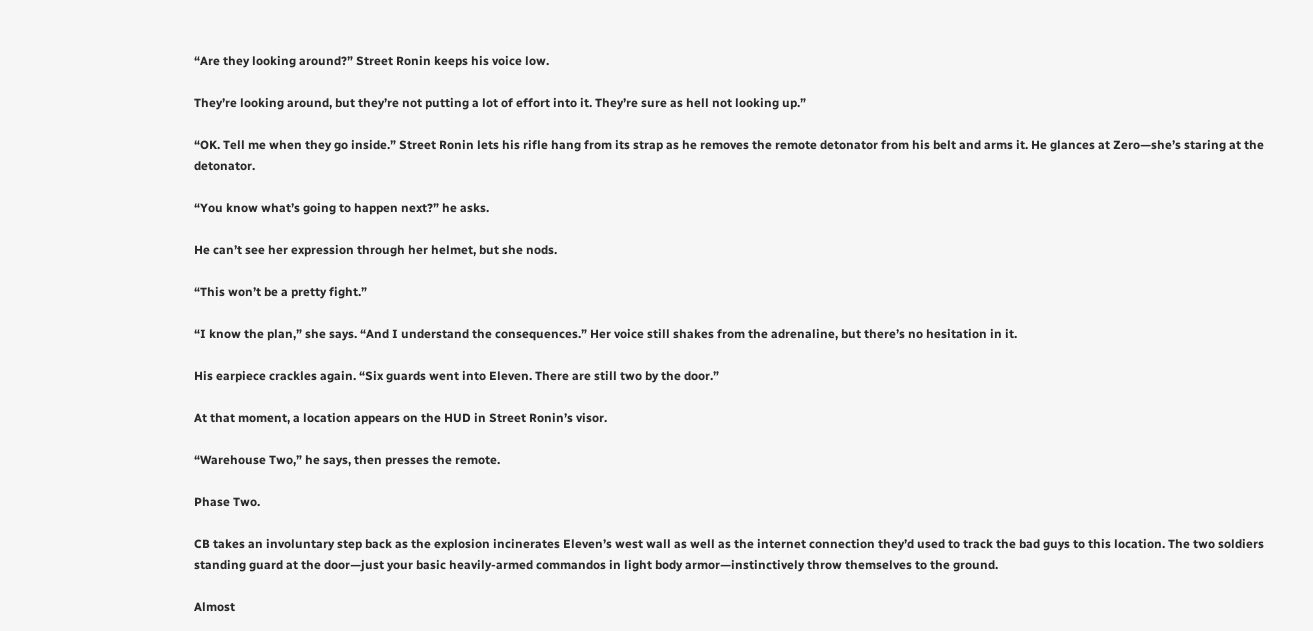“Are they looking around?” Street Ronin keeps his voice low.

They’re looking around, but they’re not putting a lot of effort into it. They’re sure as hell not looking up.”

“OK. Tell me when they go inside.” Street Ronin lets his rifle hang from its strap as he removes the remote detonator from his belt and arms it. He glances at Zero—she’s staring at the detonator.

“You know what’s going to happen next?” he asks.

He can’t see her expression through her helmet, but she nods.

“This won’t be a pretty fight.”

“I know the plan,” she says. “And I understand the consequences.” Her voice still shakes from the adrenaline, but there’s no hesitation in it.

His earpiece crackles again. “Six guards went into Eleven. There are still two by the door.”

At that moment, a location appears on the HUD in Street Ronin’s visor.

“Warehouse Two,” he says, then presses the remote.

Phase Two.

CB takes an involuntary step back as the explosion incinerates Eleven’s west wall as well as the internet connection they’d used to track the bad guys to this location. The two soldiers standing guard at the door—just your basic heavily-armed commandos in light body armor—instinctively throw themselves to the ground.

Almost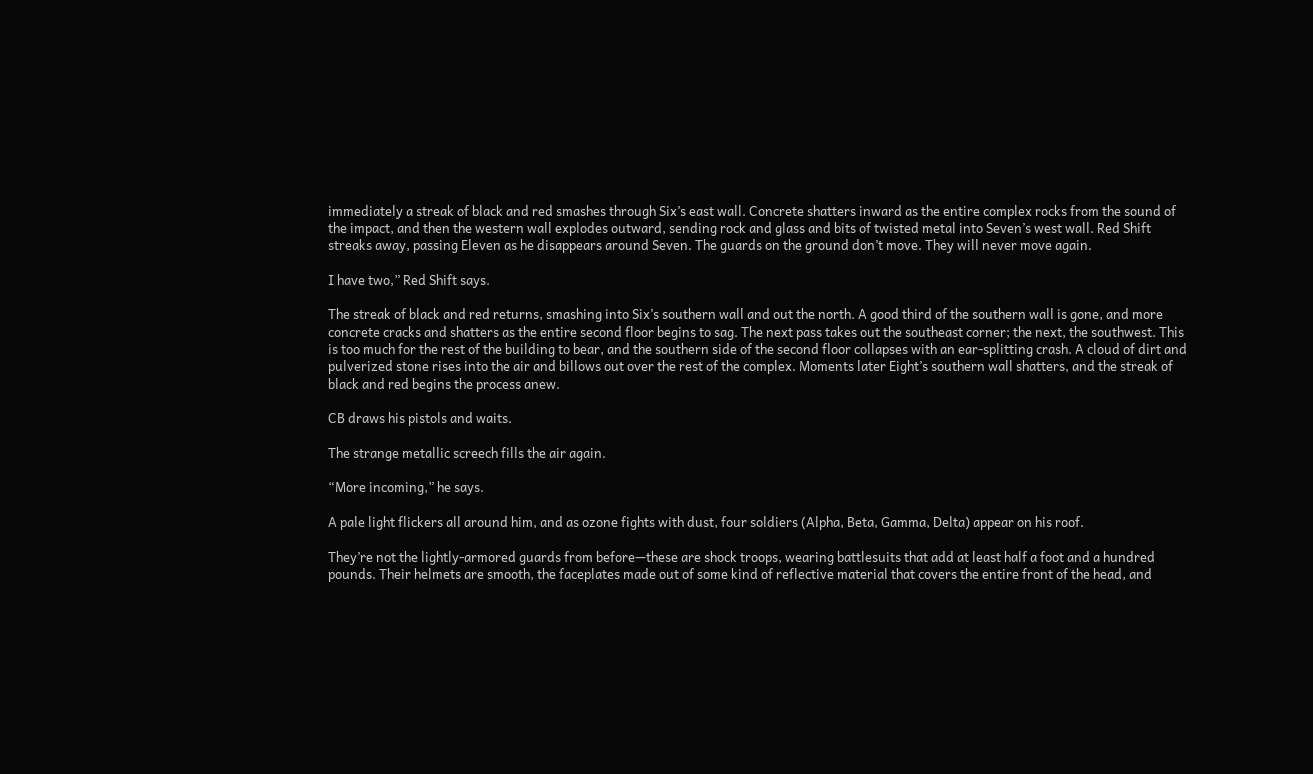immediately a streak of black and red smashes through Six’s east wall. Concrete shatters inward as the entire complex rocks from the sound of the impact, and then the western wall explodes outward, sending rock and glass and bits of twisted metal into Seven’s west wall. Red Shift streaks away, passing Eleven as he disappears around Seven. The guards on the ground don’t move. They will never move again.

I have two,” Red Shift says.

The streak of black and red returns, smashing into Six’s southern wall and out the north. A good third of the southern wall is gone, and more concrete cracks and shatters as the entire second floor begins to sag. The next pass takes out the southeast corner; the next, the southwest. This is too much for the rest of the building to bear, and the southern side of the second floor collapses with an ear-splitting crash. A cloud of dirt and pulverized stone rises into the air and billows out over the rest of the complex. Moments later Eight’s southern wall shatters, and the streak of black and red begins the process anew.

CB draws his pistols and waits.

The strange metallic screech fills the air again.

“More incoming,” he says.

A pale light flickers all around him, and as ozone fights with dust, four soldiers (Alpha, Beta, Gamma, Delta) appear on his roof.

They’re not the lightly-armored guards from before—these are shock troops, wearing battlesuits that add at least half a foot and a hundred pounds. Their helmets are smooth, the faceplates made out of some kind of reflective material that covers the entire front of the head, and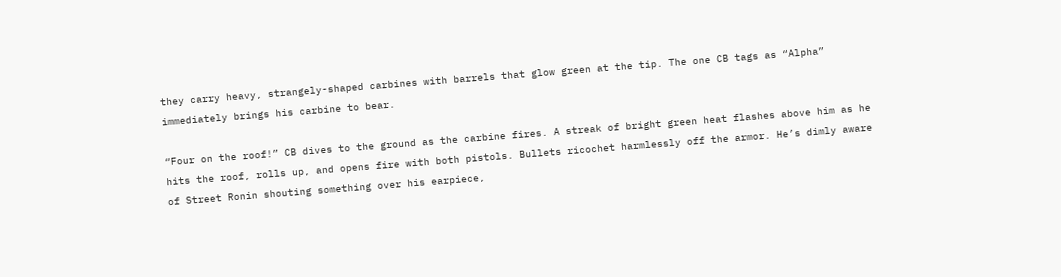they carry heavy, strangely-shaped carbines with barrels that glow green at the tip. The one CB tags as “Alpha” immediately brings his carbine to bear.

“Four on the roof!” CB dives to the ground as the carbine fires. A streak of bright green heat flashes above him as he hits the roof, rolls up, and opens fire with both pistols. Bullets ricochet harmlessly off the armor. He’s dimly aware of Street Ronin shouting something over his earpiece,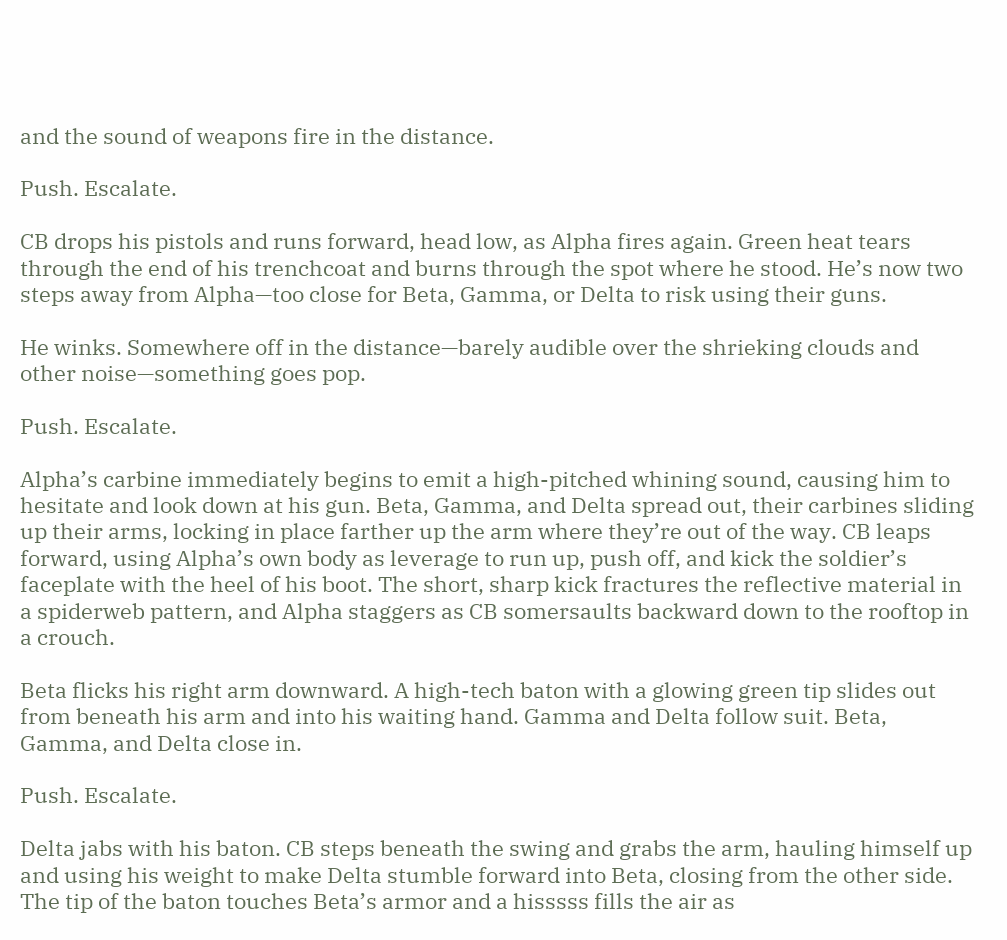and the sound of weapons fire in the distance.

Push. Escalate.

CB drops his pistols and runs forward, head low, as Alpha fires again. Green heat tears through the end of his trenchcoat and burns through the spot where he stood. He’s now two steps away from Alpha—too close for Beta, Gamma, or Delta to risk using their guns.

He winks. Somewhere off in the distance—barely audible over the shrieking clouds and other noise—something goes pop.

Push. Escalate.

Alpha’s carbine immediately begins to emit a high-pitched whining sound, causing him to hesitate and look down at his gun. Beta, Gamma, and Delta spread out, their carbines sliding up their arms, locking in place farther up the arm where they’re out of the way. CB leaps forward, using Alpha’s own body as leverage to run up, push off, and kick the soldier’s faceplate with the heel of his boot. The short, sharp kick fractures the reflective material in a spiderweb pattern, and Alpha staggers as CB somersaults backward down to the rooftop in a crouch.

Beta flicks his right arm downward. A high-tech baton with a glowing green tip slides out from beneath his arm and into his waiting hand. Gamma and Delta follow suit. Beta, Gamma, and Delta close in.

Push. Escalate.

Delta jabs with his baton. CB steps beneath the swing and grabs the arm, hauling himself up and using his weight to make Delta stumble forward into Beta, closing from the other side. The tip of the baton touches Beta’s armor and a hisssss fills the air as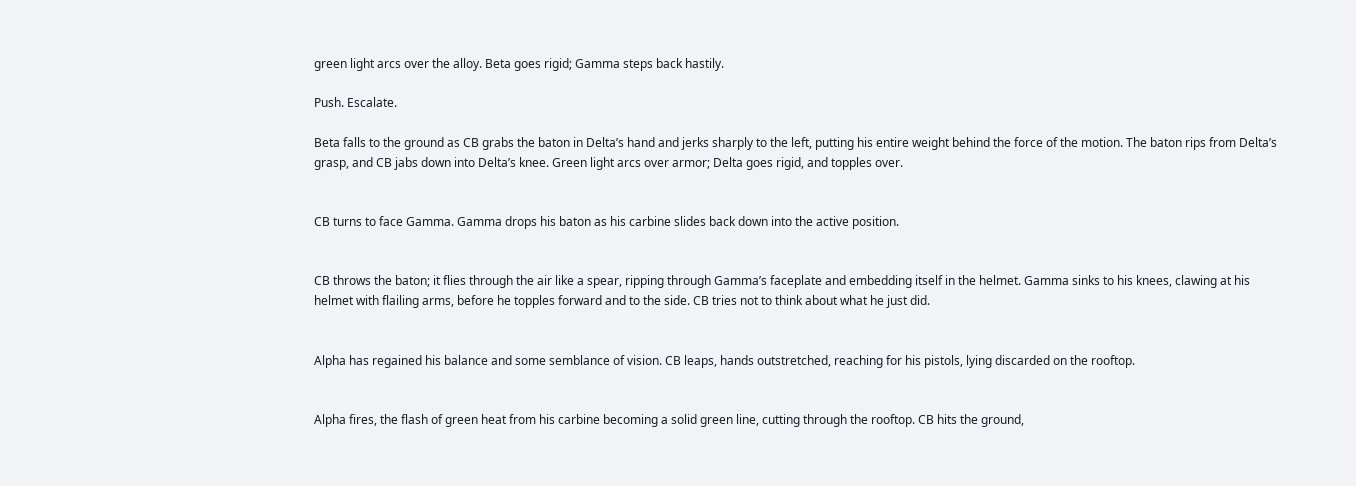green light arcs over the alloy. Beta goes rigid; Gamma steps back hastily.

Push. Escalate.

Beta falls to the ground as CB grabs the baton in Delta’s hand and jerks sharply to the left, putting his entire weight behind the force of the motion. The baton rips from Delta’s grasp, and CB jabs down into Delta’s knee. Green light arcs over armor; Delta goes rigid, and topples over.


CB turns to face Gamma. Gamma drops his baton as his carbine slides back down into the active position.


CB throws the baton; it flies through the air like a spear, ripping through Gamma’s faceplate and embedding itself in the helmet. Gamma sinks to his knees, clawing at his helmet with flailing arms, before he topples forward and to the side. CB tries not to think about what he just did.


Alpha has regained his balance and some semblance of vision. CB leaps, hands outstretched, reaching for his pistols, lying discarded on the rooftop.


Alpha fires, the flash of green heat from his carbine becoming a solid green line, cutting through the rooftop. CB hits the ground,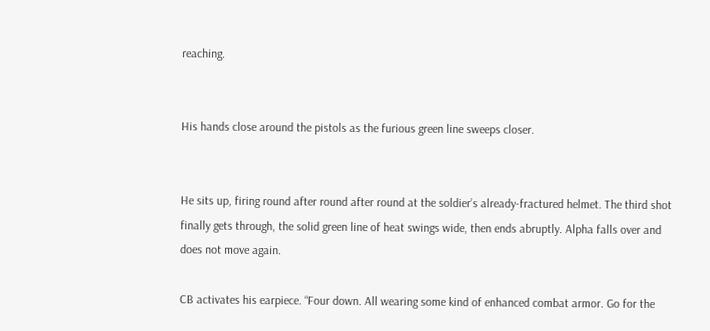reaching.


His hands close around the pistols as the furious green line sweeps closer.


He sits up, firing round after round after round at the soldier’s already-fractured helmet. The third shot finally gets through, the solid green line of heat swings wide, then ends abruptly. Alpha falls over and does not move again.

CB activates his earpiece. “Four down. All wearing some kind of enhanced combat armor. Go for the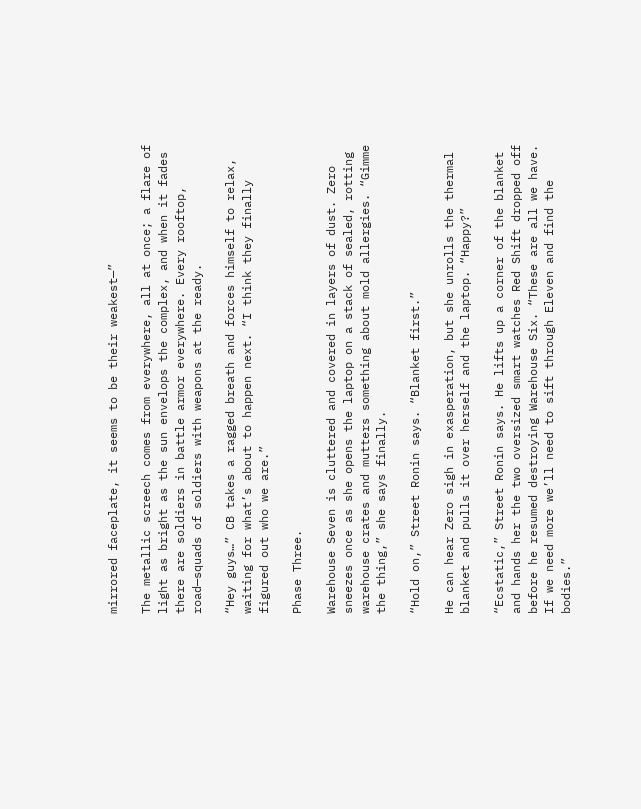mirrored faceplate, it seems to be their weakest—”

The metallic screech comes from everywhere, all at once; a flare of light as bright as the sun envelops the complex, and when it fades there are soldiers in battle armor everywhere. Every rooftop, road—squads of soldiers with weapons at the ready.

“Hey guys…” CB takes a ragged breath and forces himself to relax, waiting for what’s about to happen next. “I think they finally figured out who we are.”

Phase Three.

Warehouse Seven is cluttered and covered in layers of dust. Zero sneezes once as she opens the laptop on a stack of sealed, rotting warehouse crates and mutters something about mold allergies. “Gimme the thing,” she says finally.

“Hold on,” Street Ronin says. “Blanket first.”

He can hear Zero sigh in exasperation, but she unrolls the thermal blanket and pulls it over herself and the laptop. “Happy?”

“Ecstatic,” Street Ronin says. He lifts up a corner of the blanket and hands her the two oversized smart watches Red Shift dropped off before he resumed destroying Warehouse Six. “These are all we have. If we need more we’ll need to sift through Eleven and find the bodies.”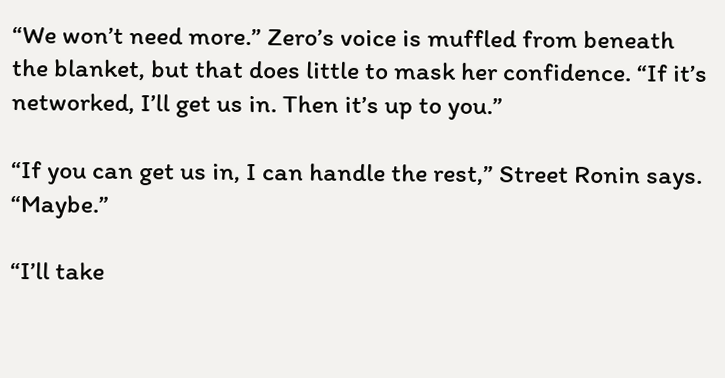“We won’t need more.” Zero’s voice is muffled from beneath the blanket, but that does little to mask her confidence. “If it’s networked, I’ll get us in. Then it’s up to you.”

“If you can get us in, I can handle the rest,” Street Ronin says. “Maybe.”

“I’ll take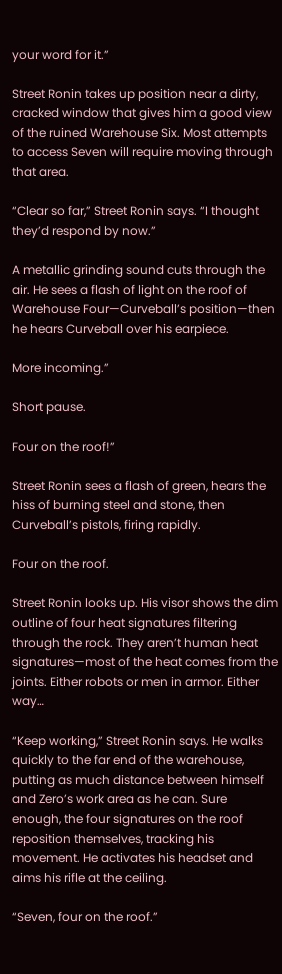your word for it.”

Street Ronin takes up position near a dirty, cracked window that gives him a good view of the ruined Warehouse Six. Most attempts to access Seven will require moving through that area.

“Clear so far,” Street Ronin says. “I thought they’d respond by now.”

A metallic grinding sound cuts through the air. He sees a flash of light on the roof of Warehouse Four—Curveball’s position—then he hears Curveball over his earpiece.

More incoming.”

Short pause.

Four on the roof!”

Street Ronin sees a flash of green, hears the hiss of burning steel and stone, then Curveball’s pistols, firing rapidly.

Four on the roof.

Street Ronin looks up. His visor shows the dim outline of four heat signatures filtering through the rock. They aren’t human heat signatures—most of the heat comes from the joints. Either robots or men in armor. Either way…

“Keep working,” Street Ronin says. He walks quickly to the far end of the warehouse, putting as much distance between himself and Zero’s work area as he can. Sure enough, the four signatures on the roof reposition themselves, tracking his movement. He activates his headset and aims his rifle at the ceiling.

“Seven, four on the roof.”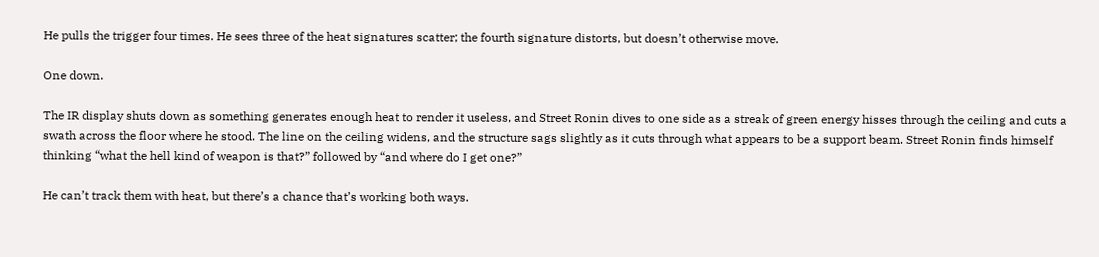He pulls the trigger four times. He sees three of the heat signatures scatter; the fourth signature distorts, but doesn’t otherwise move.

One down.

The IR display shuts down as something generates enough heat to render it useless, and Street Ronin dives to one side as a streak of green energy hisses through the ceiling and cuts a swath across the floor where he stood. The line on the ceiling widens, and the structure sags slightly as it cuts through what appears to be a support beam. Street Ronin finds himself thinking “what the hell kind of weapon is that?” followed by “and where do I get one?”

He can’t track them with heat, but there’s a chance that’s working both ways.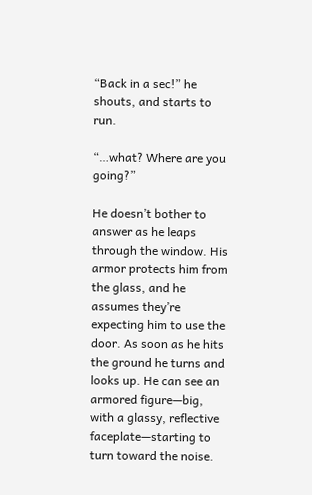“Back in a sec!” he shouts, and starts to run.

“…what? Where are you going?”

He doesn’t bother to answer as he leaps through the window. His armor protects him from the glass, and he assumes they’re expecting him to use the door. As soon as he hits the ground he turns and looks up. He can see an armored figure—big, with a glassy, reflective faceplate—starting to turn toward the noise.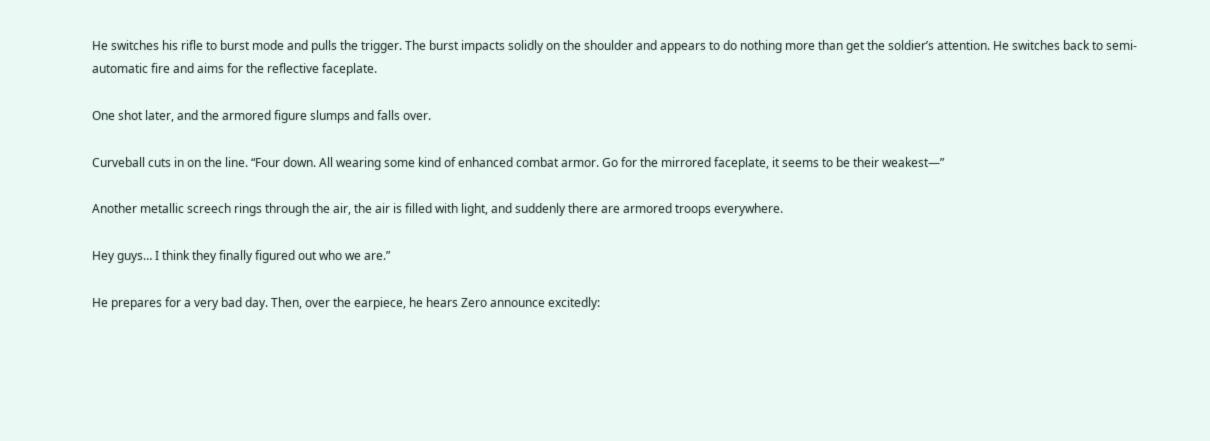He switches his rifle to burst mode and pulls the trigger. The burst impacts solidly on the shoulder and appears to do nothing more than get the soldier’s attention. He switches back to semi-automatic fire and aims for the reflective faceplate.

One shot later, and the armored figure slumps and falls over.

Curveball cuts in on the line. “Four down. All wearing some kind of enhanced combat armor. Go for the mirrored faceplate, it seems to be their weakest—”

Another metallic screech rings through the air, the air is filled with light, and suddenly there are armored troops everywhere.

Hey guys… I think they finally figured out who we are.”

He prepares for a very bad day. Then, over the earpiece, he hears Zero announce excitedly: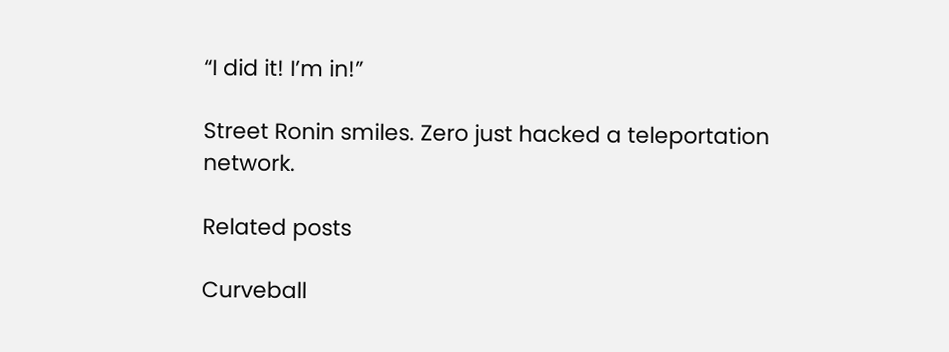“I did it! I’m in!”

Street Ronin smiles. Zero just hacked a teleportation network.

Related posts

Curveball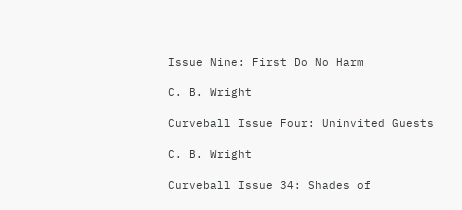Issue Nine: First Do No Harm

C. B. Wright

Curveball Issue Four: Uninvited Guests

C. B. Wright

Curveball Issue 34: Shades of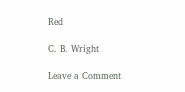Red

C. B. Wright

Leave a Comment